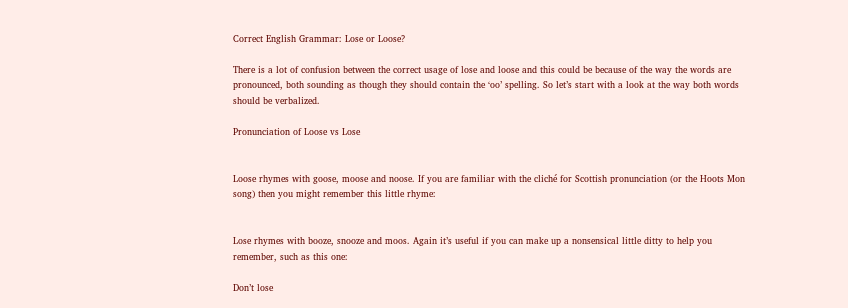Correct English Grammar: Lose or Loose?

There is a lot of confusion between the correct usage of lose and loose and this could be because of the way the words are pronounced, both sounding as though they should contain the ‘oo’ spelling. So let’s start with a look at the way both words should be verbalized.

Pronunciation of Loose vs Lose


Loose rhymes with goose, moose and noose. If you are familiar with the cliché for Scottish pronunciation (or the Hoots Mon song) then you might remember this little rhyme:


Lose rhymes with booze, snooze and moos. Again it’s useful if you can make up a nonsensical little ditty to help you remember, such as this one:

Don’t lose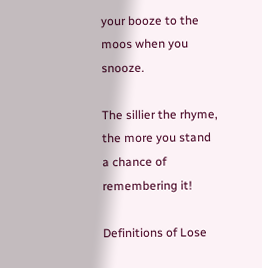your booze to the moos when you snooze.

The sillier the rhyme, the more you stand a chance of remembering it!

Definitions of Lose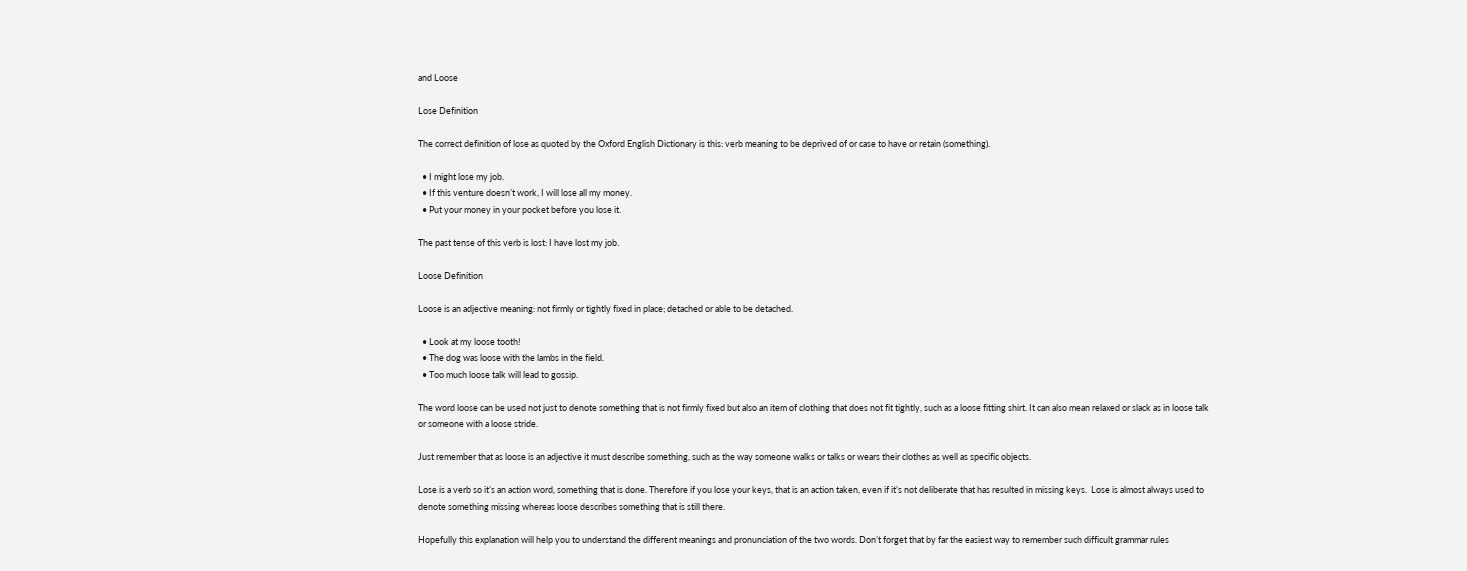and Loose

Lose Definition

The correct definition of lose as quoted by the Oxford English Dictionary is this: verb meaning to be deprived of or case to have or retain (something).

  • I might lose my job.
  • If this venture doesn’t work, I will lose all my money.
  • Put your money in your pocket before you lose it.

The past tense of this verb is lost: I have lost my job.

Loose Definition

Loose is an adjective meaning: not firmly or tightly fixed in place; detached or able to be detached.

  • Look at my loose tooth!
  • The dog was loose with the lambs in the field.
  • Too much loose talk will lead to gossip.

The word loose can be used not just to denote something that is not firmly fixed but also an item of clothing that does not fit tightly, such as a loose fitting shirt. It can also mean relaxed or slack as in loose talk or someone with a loose stride.

Just remember that as loose is an adjective it must describe something, such as the way someone walks or talks or wears their clothes as well as specific objects.

Lose is a verb so it’s an action word, something that is done. Therefore if you lose your keys, that is an action taken, even if it’s not deliberate that has resulted in missing keys.  Lose is almost always used to denote something missing whereas loose describes something that is still there.

Hopefully this explanation will help you to understand the different meanings and pronunciation of the two words. Don’t forget that by far the easiest way to remember such difficult grammar rules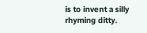is to invent a silly rhyming ditty.